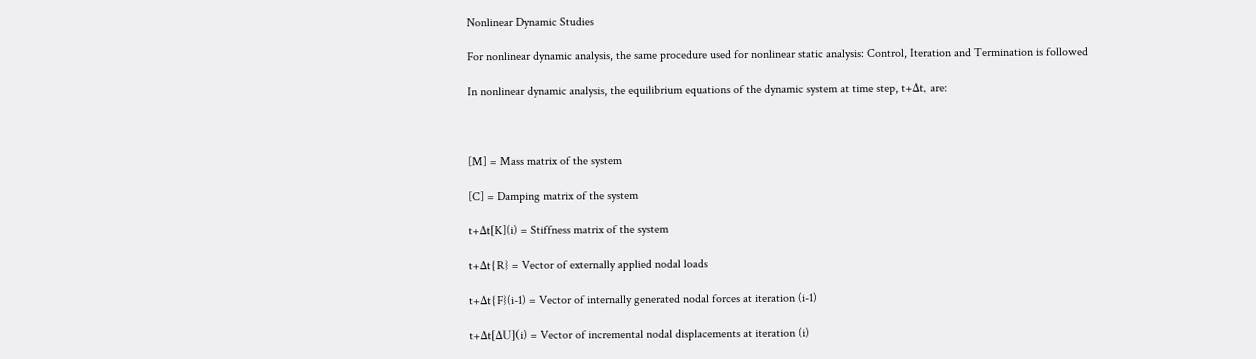Nonlinear Dynamic Studies

For nonlinear dynamic analysis, the same procedure used for nonlinear static analysis: Control, Iteration and Termination is followed

In nonlinear dynamic analysis, the equilibrium equations of the dynamic system at time step, t+Δt, are:



[M] = Mass matrix of the system

[C] = Damping matrix of the system

t+Δt[K](i) = Stiffness matrix of the system

t+Δt{R} = Vector of externally applied nodal loads

t+Δt{F}(i-1) = Vector of internally generated nodal forces at iteration (i-1)

t+Δt[ΔU](i) = Vector of incremental nodal displacements at iteration (i)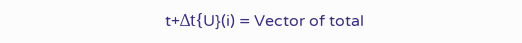t+Δt{U}(i) = Vector of total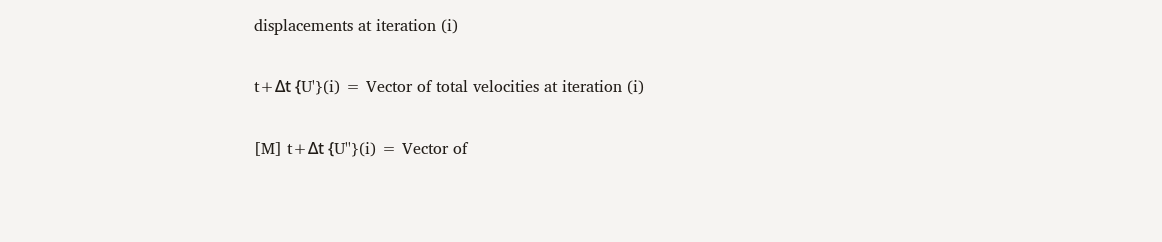displacements at iteration (i)

t+Δt {U'}(i) = Vector of total velocities at iteration (i)

[M] t+Δt {U''}(i) = Vector of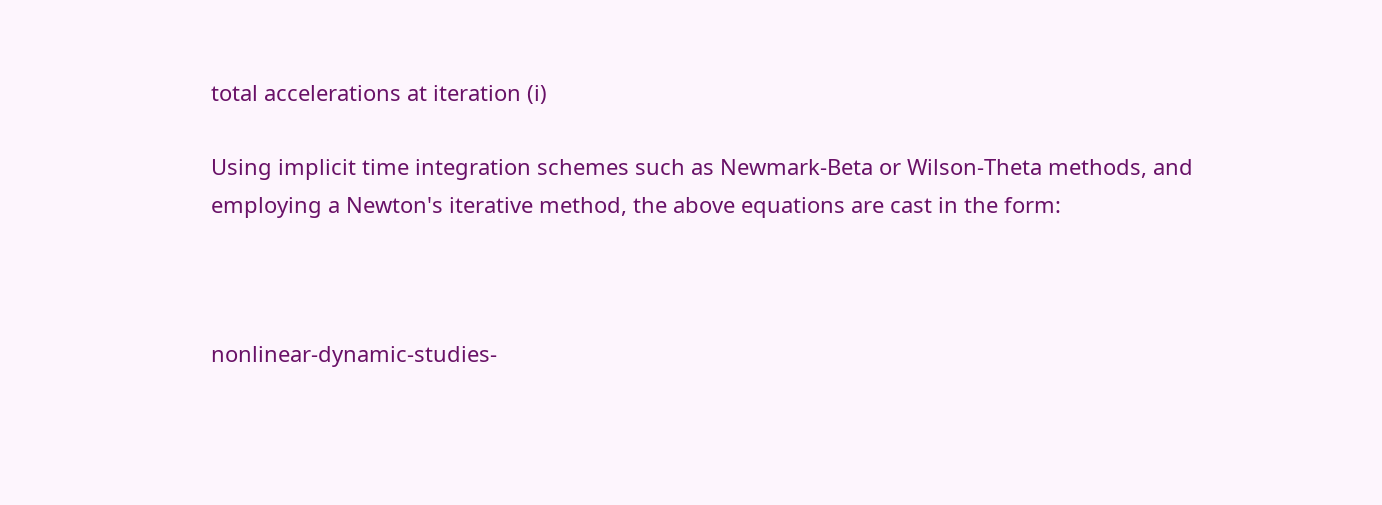total accelerations at iteration (i)

Using implicit time integration schemes such as Newmark-Beta or Wilson-Theta methods, and employing a Newton's iterative method, the above equations are cast in the form:



nonlinear-dynamic-studies-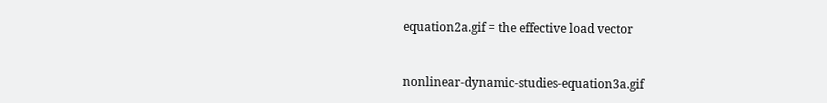equation2a.gif = the effective load vector


nonlinear-dynamic-studies-equation3a.gif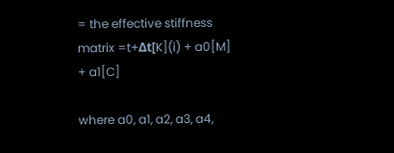= the effective stiffness matrix =t+Δt[K](i) + a0[M] + a1[C]

where a0, a1, a2, a3, a4,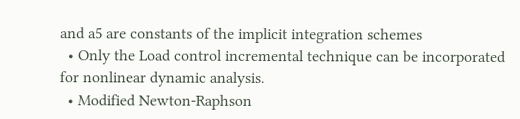and a5 are constants of the implicit integration schemes
  • Only the Load control incremental technique can be incorporated for nonlinear dynamic analysis.
  • Modified Newton-Raphson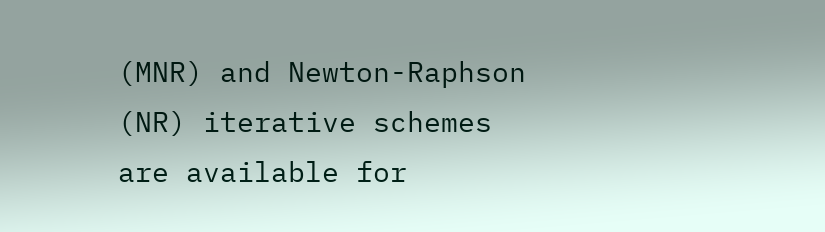(MNR) and Newton-Raphson (NR) iterative schemes are available for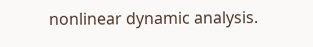nonlinear dynamic analysis.